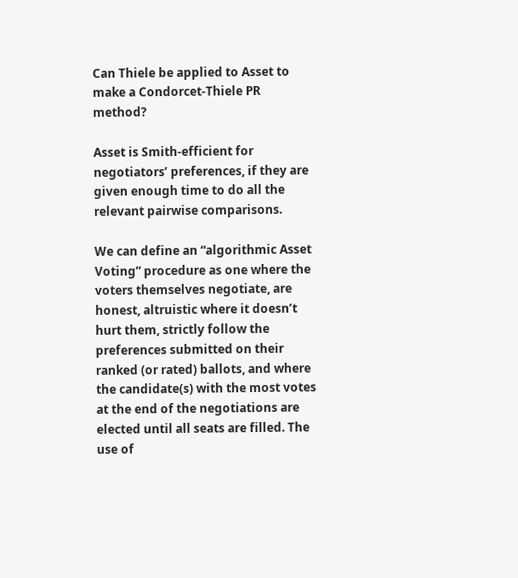Can Thiele be applied to Asset to make a Condorcet-Thiele PR method?

Asset is Smith-efficient for negotiators’ preferences, if they are given enough time to do all the relevant pairwise comparisons.

We can define an “algorithmic Asset Voting” procedure as one where the voters themselves negotiate, are honest, altruistic where it doesn’t hurt them, strictly follow the preferences submitted on their ranked (or rated) ballots, and where the candidate(s) with the most votes at the end of the negotiations are elected until all seats are filled. The use of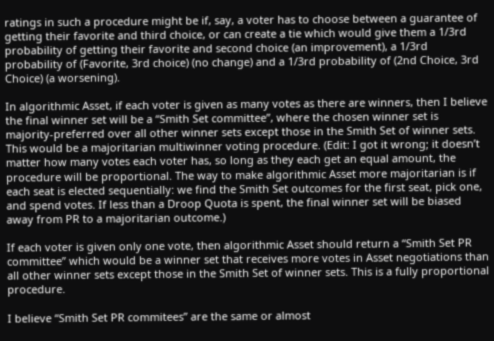ratings in such a procedure might be if, say, a voter has to choose between a guarantee of getting their favorite and third choice, or can create a tie which would give them a 1/3rd probability of getting their favorite and second choice (an improvement), a 1/3rd probability of (Favorite, 3rd choice) (no change) and a 1/3rd probability of (2nd Choice, 3rd Choice) (a worsening).

In algorithmic Asset, if each voter is given as many votes as there are winners, then I believe the final winner set will be a “Smith Set committee”, where the chosen winner set is majority-preferred over all other winner sets except those in the Smith Set of winner sets. This would be a majoritarian multiwinner voting procedure. (Edit: I got it wrong; it doesn’t matter how many votes each voter has, so long as they each get an equal amount, the procedure will be proportional. The way to make algorithmic Asset more majoritarian is if each seat is elected sequentially: we find the Smith Set outcomes for the first seat, pick one, and spend votes. If less than a Droop Quota is spent, the final winner set will be biased away from PR to a majoritarian outcome.)

If each voter is given only one vote, then algorithmic Asset should return a “Smith Set PR committee” which would be a winner set that receives more votes in Asset negotiations than all other winner sets except those in the Smith Set of winner sets. This is a fully proportional procedure.

I believe “Smith Set PR commitees” are the same or almost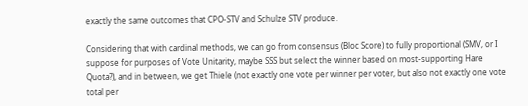exactly the same outcomes that CPO-STV and Schulze STV produce.

Considering that with cardinal methods, we can go from consensus (Bloc Score) to fully proportional (SMV, or I suppose for purposes of Vote Unitarity, maybe SSS but select the winner based on most-supporting Hare Quota?), and in between, we get Thiele (not exactly one vote per winner per voter, but also not exactly one vote total per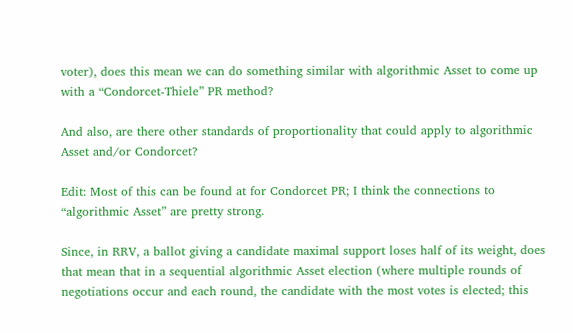voter), does this mean we can do something similar with algorithmic Asset to come up with a “Condorcet-Thiele” PR method?

And also, are there other standards of proportionality that could apply to algorithmic Asset and/or Condorcet?

Edit: Most of this can be found at for Condorcet PR; I think the connections to “algorithmic Asset” are pretty strong.

Since, in RRV, a ballot giving a candidate maximal support loses half of its weight, does that mean that in a sequential algorithmic Asset election (where multiple rounds of negotiations occur and each round, the candidate with the most votes is elected; this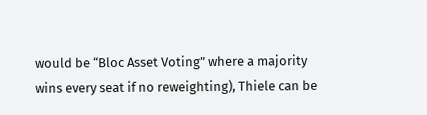would be “Bloc Asset Voting” where a majority wins every seat if no reweighting), Thiele can be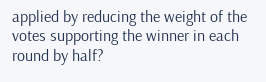applied by reducing the weight of the votes supporting the winner in each round by half?